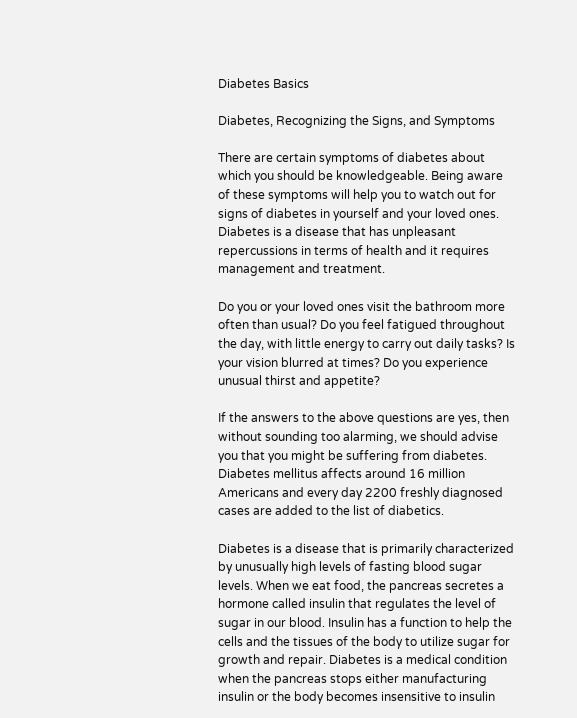Diabetes Basics

Diabetes, Recognizing the Signs, and Symptoms

There are certain symptoms of diabetes about which you should be knowledgeable. Being aware of these symptoms will help you to watch out for signs of diabetes in yourself and your loved ones. Diabetes is a disease that has unpleasant repercussions in terms of health and it requires management and treatment.

Do you or your loved ones visit the bathroom more often than usual? Do you feel fatigued throughout the day, with little energy to carry out daily tasks? Is your vision blurred at times? Do you experience unusual thirst and appetite?

If the answers to the above questions are yes, then without sounding too alarming, we should advise you that you might be suffering from diabetes. Diabetes mellitus affects around 16 million Americans and every day 2200 freshly diagnosed cases are added to the list of diabetics.

Diabetes is a disease that is primarily characterized by unusually high levels of fasting blood sugar levels. When we eat food, the pancreas secretes a hormone called insulin that regulates the level of sugar in our blood. Insulin has a function to help the cells and the tissues of the body to utilize sugar for growth and repair. Diabetes is a medical condition when the pancreas stops either manufacturing insulin or the body becomes insensitive to insulin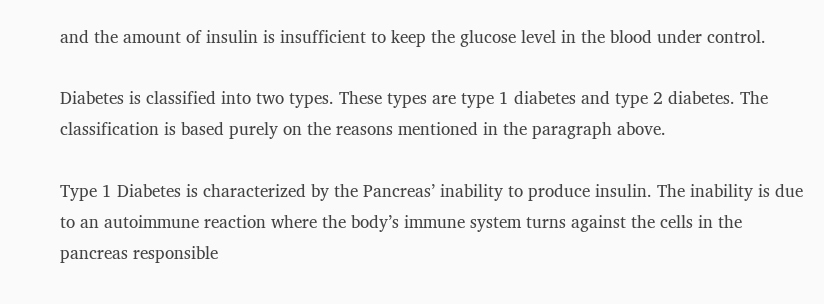and the amount of insulin is insufficient to keep the glucose level in the blood under control.

Diabetes is classified into two types. These types are type 1 diabetes and type 2 diabetes. The classification is based purely on the reasons mentioned in the paragraph above.

Type 1 Diabetes is characterized by the Pancreas’ inability to produce insulin. The inability is due to an autoimmune reaction where the body’s immune system turns against the cells in the pancreas responsible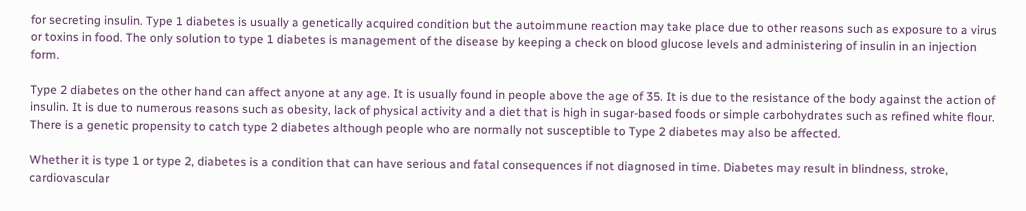for secreting insulin. Type 1 diabetes is usually a genetically acquired condition but the autoimmune reaction may take place due to other reasons such as exposure to a virus or toxins in food. The only solution to type 1 diabetes is management of the disease by keeping a check on blood glucose levels and administering of insulin in an injection form.

Type 2 diabetes on the other hand can affect anyone at any age. It is usually found in people above the age of 35. It is due to the resistance of the body against the action of insulin. It is due to numerous reasons such as obesity, lack of physical activity and a diet that is high in sugar-based foods or simple carbohydrates such as refined white flour. There is a genetic propensity to catch type 2 diabetes although people who are normally not susceptible to Type 2 diabetes may also be affected.

Whether it is type 1 or type 2, diabetes is a condition that can have serious and fatal consequences if not diagnosed in time. Diabetes may result in blindness, stroke, cardiovascular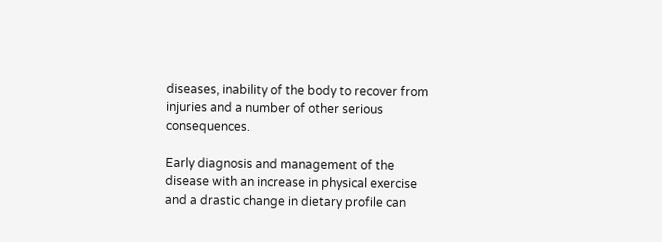diseases, inability of the body to recover from injuries and a number of other serious consequences.

Early diagnosis and management of the disease with an increase in physical exercise and a drastic change in dietary profile can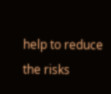help to reduce the risks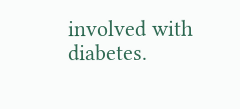involved with diabetes.